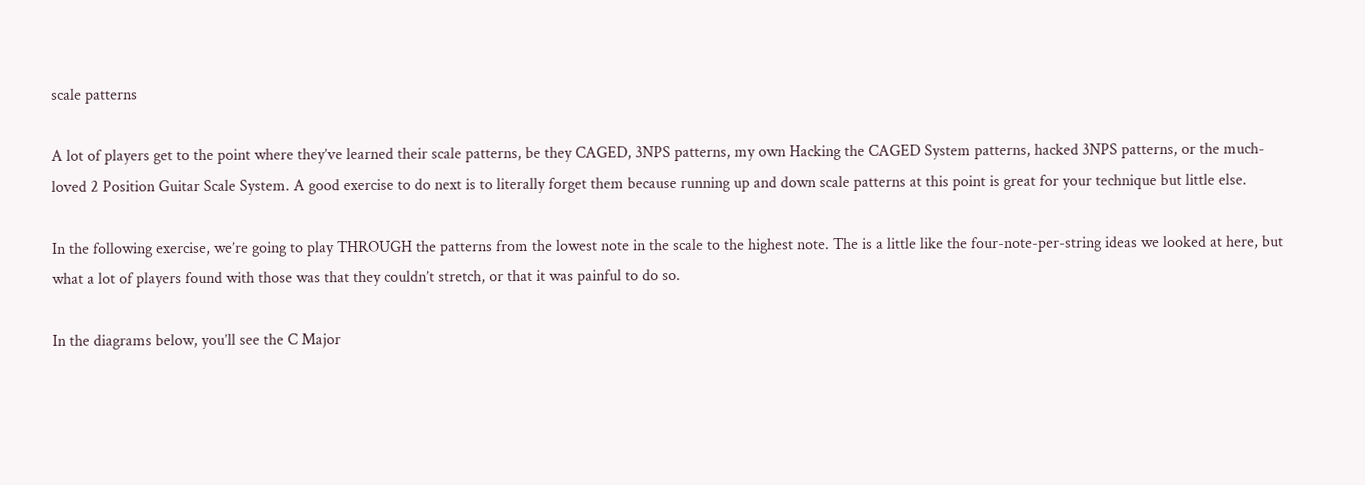scale patterns

A lot of players get to the point where they’ve learned their scale patterns, be they CAGED, 3NPS patterns, my own Hacking the CAGED System patterns, hacked 3NPS patterns, or the much-loved 2 Position Guitar Scale System. A good exercise to do next is to literally forget them because running up and down scale patterns at this point is great for your technique but little else.

In the following exercise, we’re going to play THROUGH the patterns from the lowest note in the scale to the highest note. The is a little like the four-note-per-string ideas we looked at here, but what a lot of players found with those was that they couldn’t stretch, or that it was painful to do so.

In the diagrams below, you’ll see the C Major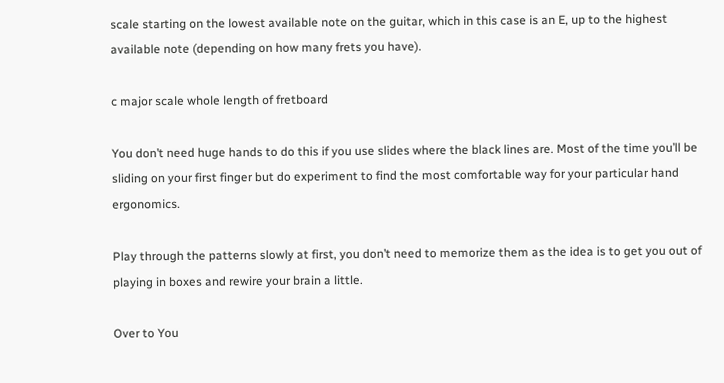scale starting on the lowest available note on the guitar, which in this case is an E, up to the highest available note (depending on how many frets you have).

c major scale whole length of fretboard

You don’t need huge hands to do this if you use slides where the black lines are. Most of the time you’ll be sliding on your first finger but do experiment to find the most comfortable way for your particular hand ergonomics.

Play through the patterns slowly at first, you don’t need to memorize them as the idea is to get you out of playing in boxes and rewire your brain a little.

Over to You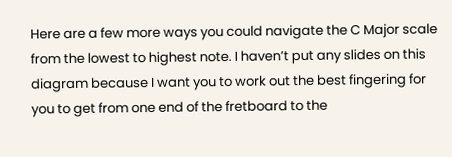Here are a few more ways you could navigate the C Major scale from the lowest to highest note. I haven’t put any slides on this diagram because I want you to work out the best fingering for you to get from one end of the fretboard to the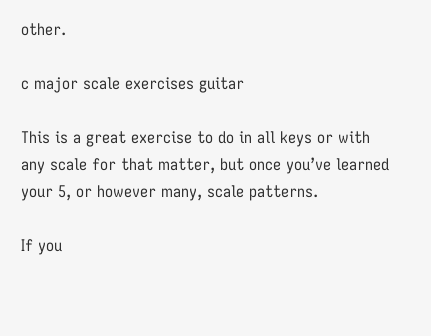other.

c major scale exercises guitar

This is a great exercise to do in all keys or with any scale for that matter, but once you’ve learned your 5, or however many, scale patterns.

If you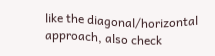like the diagonal/horizontal approach, also check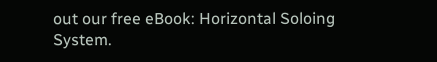out our free eBook: Horizontal Soloing System.